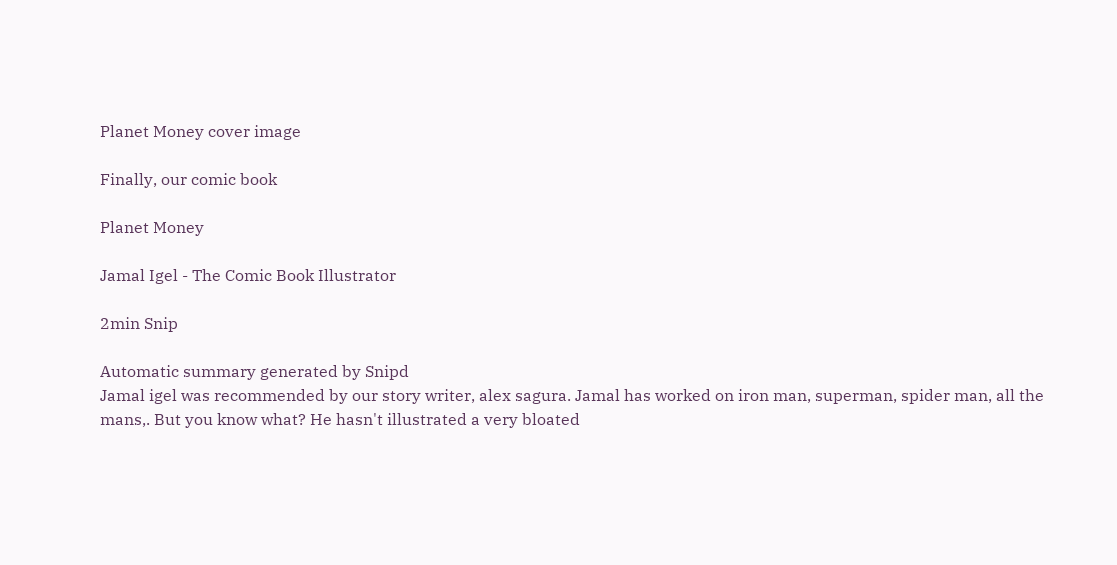Planet Money cover image

Finally, our comic book

Planet Money

Jamal Igel - The Comic Book Illustrator

2min Snip

Automatic summary generated by Snipd
Jamal igel was recommended by our story writer, alex sagura. Jamal has worked on iron man, superman, spider man, all the mans,. But you know what? He hasn't illustrated a very bloated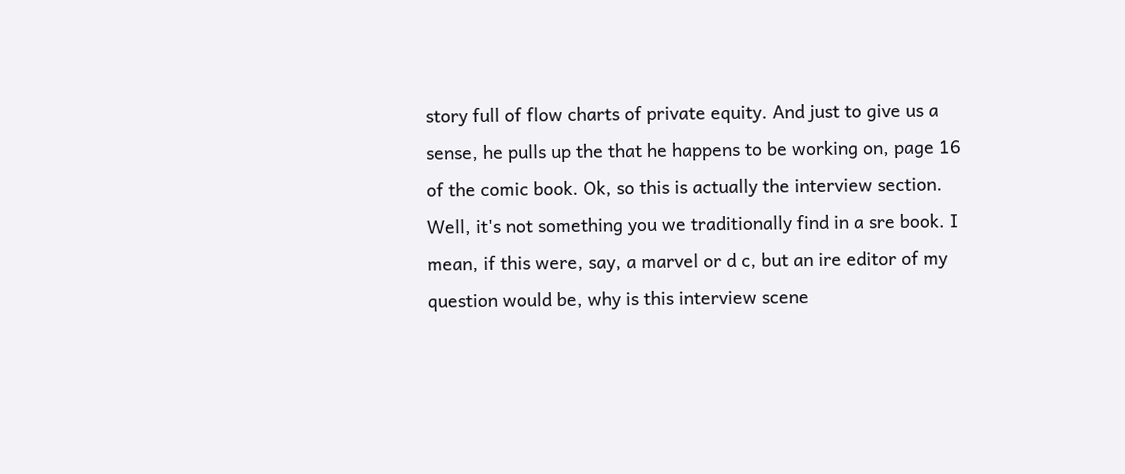story full of flow charts of private equity. And just to give us a sense, he pulls up the that he happens to be working on, page 16 of the comic book. Ok, so this is actually the interview section. Well, it's not something you we traditionally find in a sre book. I mean, if this were, say, a marvel or d c, but an ire editor of my question would be, why is this interview scene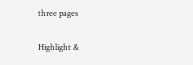three pages

Highlight &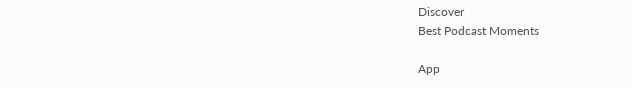Discover
Best Podcast Moments

App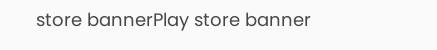store bannerPlay store banner